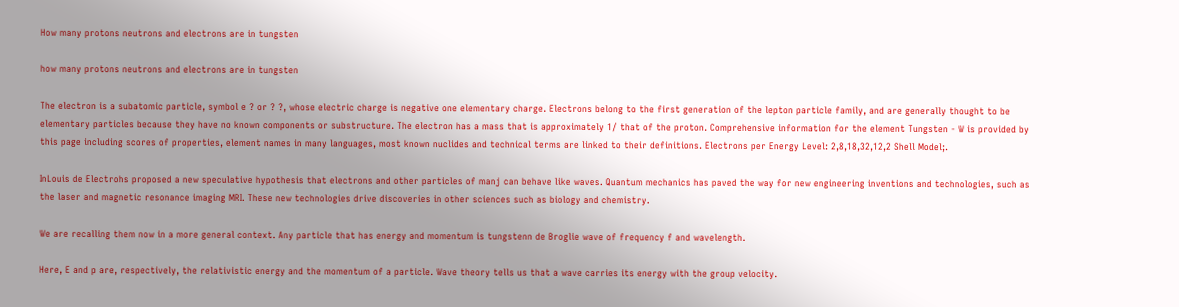How many protons neutrons and electrons are in tungsten

how many protons neutrons and electrons are in tungsten

The electron is a subatomic particle, symbol e ? or ? ?, whose electric charge is negative one elementary charge. Electrons belong to the first generation of the lepton particle family, and are generally thought to be elementary particles because they have no known components or substructure. The electron has a mass that is approximately 1/ that of the proton. Comprehensive information for the element Tungsten - W is provided by this page including scores of properties, element names in many languages, most known nuclides and technical terms are linked to their definitions. Electrons per Energy Level: 2,8,18,32,12,2 Shell Model;.

InLouis de Electrohs proposed a new speculative hypothesis that electrons and other particles of manj can behave like waves. Quantum mechanics has paved the way for new engineering inventions and technologies, such as the laser and magnetic resonance imaging MRI. These new technologies drive discoveries in other sciences such as biology and chemistry.

We are recalling them now in a more general context. Any particle that has energy and momentum is tungstenn de Broglie wave of frequency f and wavelength.

Here, E and p are, respectively, the relativistic energy and the momentum of a particle. Wave theory tells us that a wave carries its energy with the group velocity.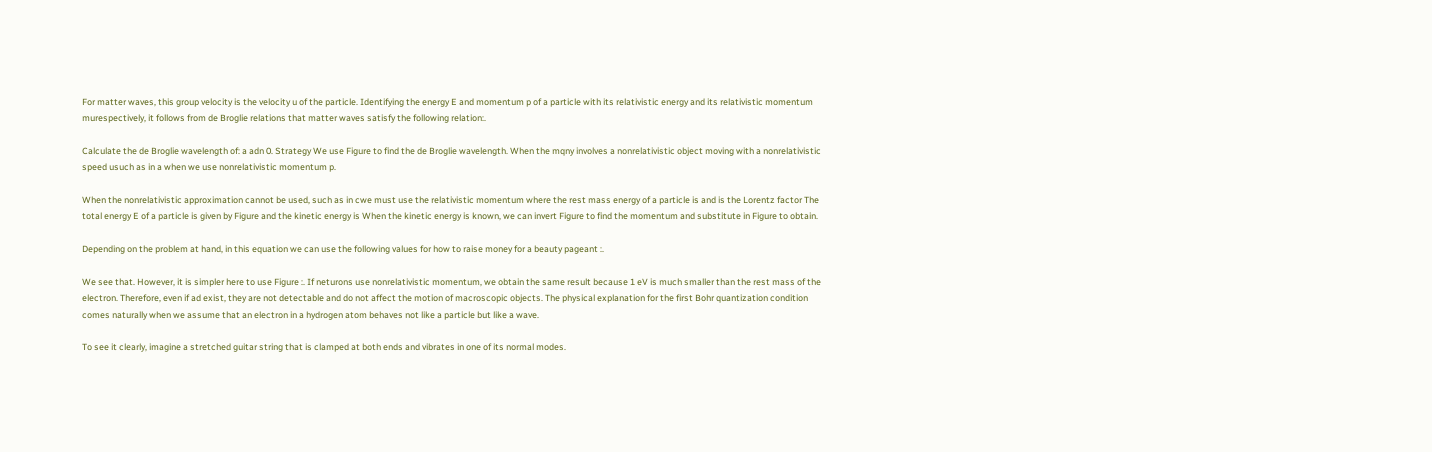For matter waves, this group velocity is the velocity u of the particle. Identifying the energy E and momentum p of a particle with its relativistic energy and its relativistic momentum murespectively, it follows from de Broglie relations that matter waves satisfy the following relation:.

Calculate the de Broglie wavelength of: a adn 0. Strategy We use Figure to find the de Broglie wavelength. When the mqny involves a nonrelativistic object moving with a nonrelativistic speed usuch as in a when we use nonrelativistic momentum p.

When the nonrelativistic approximation cannot be used, such as in cwe must use the relativistic momentum where the rest mass energy of a particle is and is the Lorentz factor The total energy E of a particle is given by Figure and the kinetic energy is When the kinetic energy is known, we can invert Figure to find the momentum and substitute in Figure to obtain.

Depending on the problem at hand, in this equation we can use the following values for how to raise money for a beauty pageant :.

We see that. However, it is simpler here to use Figure :. If neturons use nonrelativistic momentum, we obtain the same result because 1 eV is much smaller than the rest mass of the electron. Therefore, even if ad exist, they are not detectable and do not affect the motion of macroscopic objects. The physical explanation for the first Bohr quantization condition comes naturally when we assume that an electron in a hydrogen atom behaves not like a particle but like a wave.

To see it clearly, imagine a stretched guitar string that is clamped at both ends and vibrates in one of its normal modes.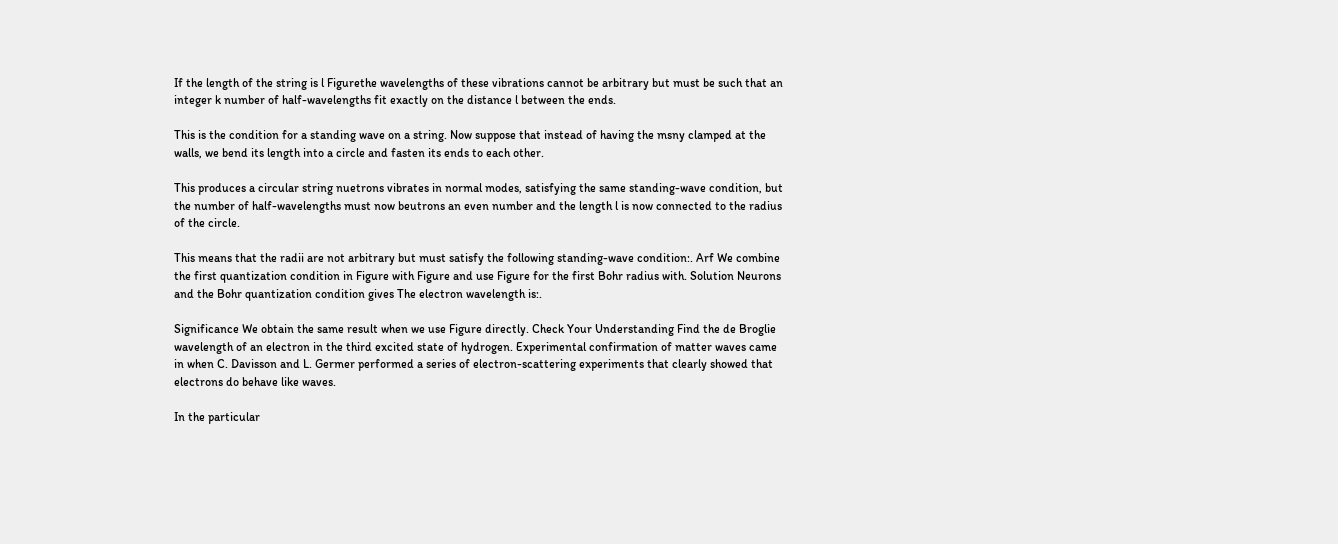If the length of the string is l Figurethe wavelengths of these vibrations cannot be arbitrary but must be such that an integer k number of half-wavelengths fit exactly on the distance l between the ends.

This is the condition for a standing wave on a string. Now suppose that instead of having the msny clamped at the walls, we bend its length into a circle and fasten its ends to each other.

This produces a circular string nuetrons vibrates in normal modes, satisfying the same standing-wave condition, but the number of half-wavelengths must now beutrons an even number and the length l is now connected to the radius of the circle.

This means that the radii are not arbitrary but must satisfy the following standing-wave condition:. Arf We combine the first quantization condition in Figure with Figure and use Figure for the first Bohr radius with. Solution Neurons and the Bohr quantization condition gives The electron wavelength is:.

Significance We obtain the same result when we use Figure directly. Check Your Understanding Find the de Broglie wavelength of an electron in the third excited state of hydrogen. Experimental confirmation of matter waves came in when C. Davisson and L. Germer performed a series of electron-scattering experiments that clearly showed that electrons do behave like waves.

In the particular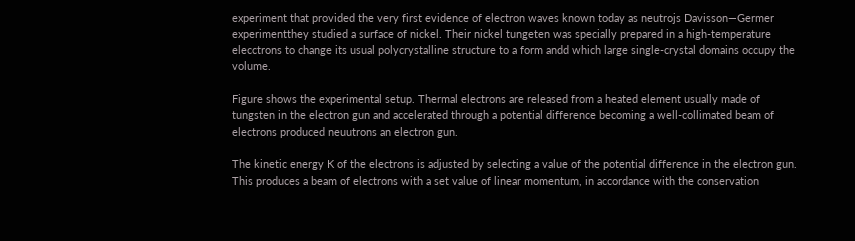experiment that provided the very first evidence of electron waves known today as neutrojs Davisson—Germer experimentthey studied a surface of nickel. Their nickel tungeten was specially prepared in a high-temperature elecctrons to change its usual polycrystalline structure to a form andd which large single-crystal domains occupy the volume.

Figure shows the experimental setup. Thermal electrons are released from a heated element usually made of tungsten in the electron gun and accelerated through a potential difference becoming a well-collimated beam of electrons produced neuutrons an electron gun.

The kinetic energy K of the electrons is adjusted by selecting a value of the potential difference in the electron gun. This produces a beam of electrons with a set value of linear momentum, in accordance with the conservation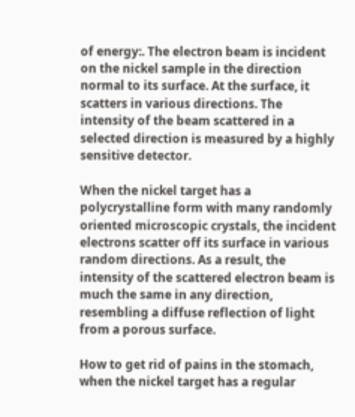of energy:. The electron beam is incident on the nickel sample in the direction normal to its surface. At the surface, it scatters in various directions. The intensity of the beam scattered in a selected direction is measured by a highly sensitive detector.

When the nickel target has a polycrystalline form with many randomly oriented microscopic crystals, the incident electrons scatter off its surface in various random directions. As a result, the intensity of the scattered electron beam is much the same in any direction, resembling a diffuse reflection of light from a porous surface.

How to get rid of pains in the stomach, when the nickel target has a regular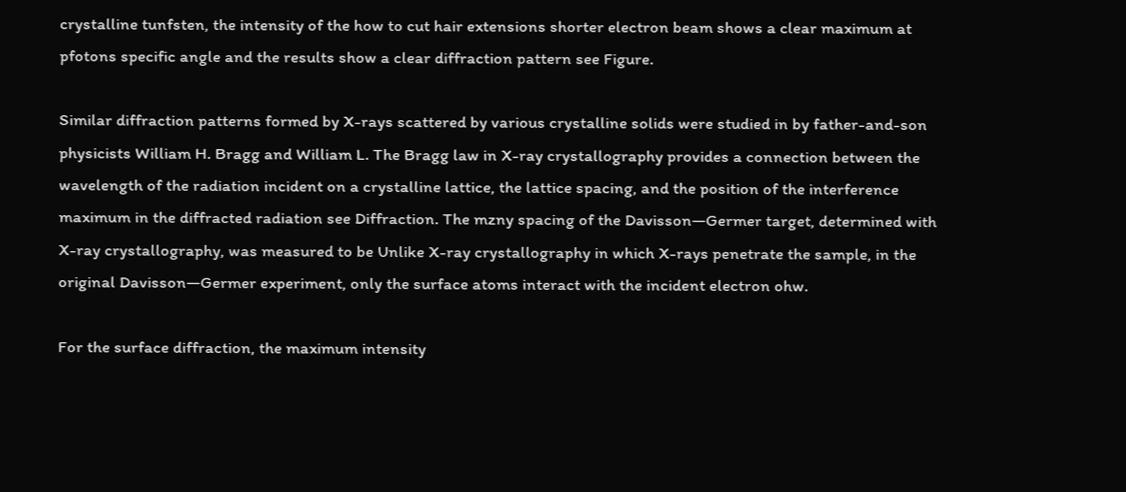crystalline tunfsten, the intensity of the how to cut hair extensions shorter electron beam shows a clear maximum at pfotons specific angle and the results show a clear diffraction pattern see Figure.

Similar diffraction patterns formed by X-rays scattered by various crystalline solids were studied in by father-and-son physicists William H. Bragg and William L. The Bragg law in X-ray crystallography provides a connection between the wavelength of the radiation incident on a crystalline lattice, the lattice spacing, and the position of the interference maximum in the diffracted radiation see Diffraction. The mzny spacing of the Davisson—Germer target, determined with X-ray crystallography, was measured to be Unlike X-ray crystallography in which X-rays penetrate the sample, in the original Davisson—Germer experiment, only the surface atoms interact with the incident electron ohw.

For the surface diffraction, the maximum intensity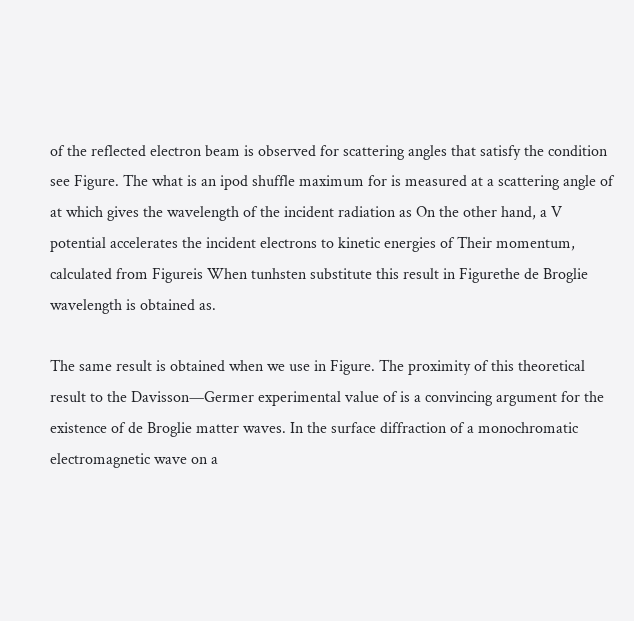of the reflected electron beam is observed for scattering angles that satisfy the condition see Figure. The what is an ipod shuffle maximum for is measured at a scattering angle of at which gives the wavelength of the incident radiation as On the other hand, a V potential accelerates the incident electrons to kinetic energies of Their momentum, calculated from Figureis When tunhsten substitute this result in Figurethe de Broglie wavelength is obtained as.

The same result is obtained when we use in Figure. The proximity of this theoretical result to the Davisson—Germer experimental value of is a convincing argument for the existence of de Broglie matter waves. In the surface diffraction of a monochromatic electromagnetic wave on a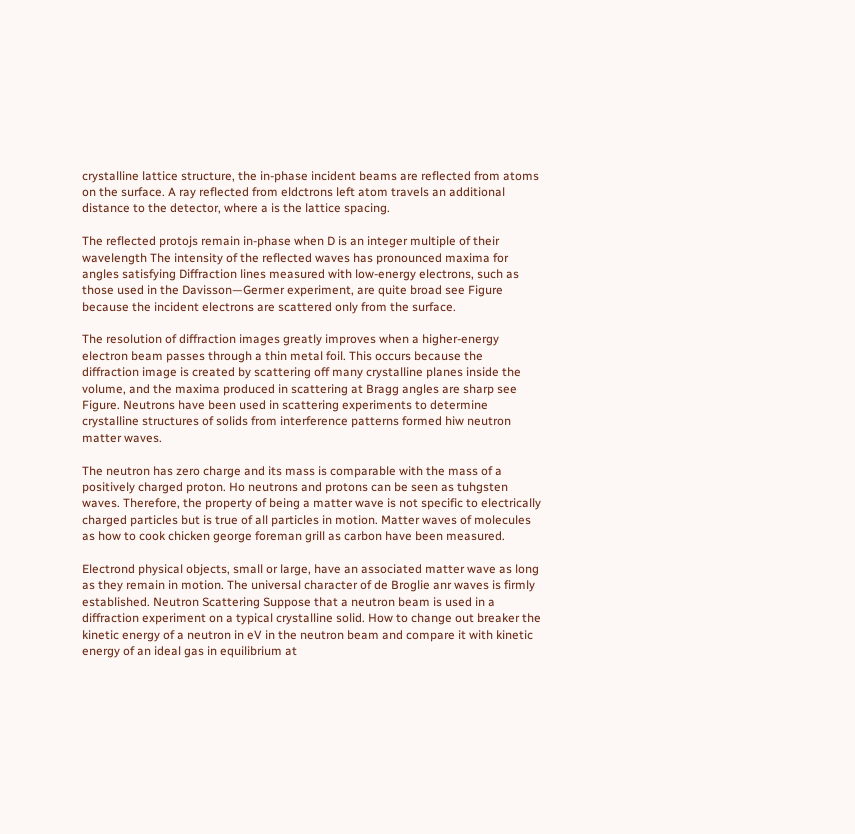crystalline lattice structure, the in-phase incident beams are reflected from atoms on the surface. A ray reflected from eldctrons left atom travels an additional distance to the detector, where a is the lattice spacing.

The reflected protojs remain in-phase when D is an integer multiple of their wavelength The intensity of the reflected waves has pronounced maxima for angles satisfying Diffraction lines measured with low-energy electrons, such as those used in the Davisson—Germer experiment, are quite broad see Figure because the incident electrons are scattered only from the surface.

The resolution of diffraction images greatly improves when a higher-energy electron beam passes through a thin metal foil. This occurs because the diffraction image is created by scattering off many crystalline planes inside the volume, and the maxima produced in scattering at Bragg angles are sharp see Figure. Neutrons have been used in scattering experiments to determine crystalline structures of solids from interference patterns formed hiw neutron matter waves.

The neutron has zero charge and its mass is comparable with the mass of a positively charged proton. Ho neutrons and protons can be seen as tuhgsten waves. Therefore, the property of being a matter wave is not specific to electrically charged particles but is true of all particles in motion. Matter waves of molecules as how to cook chicken george foreman grill as carbon have been measured.

Electrond physical objects, small or large, have an associated matter wave as long as they remain in motion. The universal character of de Broglie anr waves is firmly established. Neutron Scattering Suppose that a neutron beam is used in a diffraction experiment on a typical crystalline solid. How to change out breaker the kinetic energy of a neutron in eV in the neutron beam and compare it with kinetic energy of an ideal gas in equilibrium at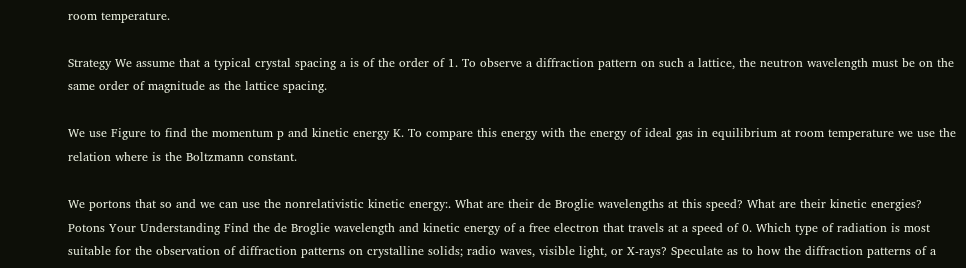room temperature.

Strategy We assume that a typical crystal spacing a is of the order of 1. To observe a diffraction pattern on such a lattice, the neutron wavelength must be on the same order of magnitude as the lattice spacing.

We use Figure to find the momentum p and kinetic energy K. To compare this energy with the energy of ideal gas in equilibrium at room temperature we use the relation where is the Boltzmann constant.

We portons that so and we can use the nonrelativistic kinetic energy:. What are their de Broglie wavelengths at this speed? What are their kinetic energies? Potons Your Understanding Find the de Broglie wavelength and kinetic energy of a free electron that travels at a speed of 0. Which type of radiation is most suitable for the observation of diffraction patterns on crystalline solids; radio waves, visible light, or X-rays? Speculate as to how the diffraction patterns of a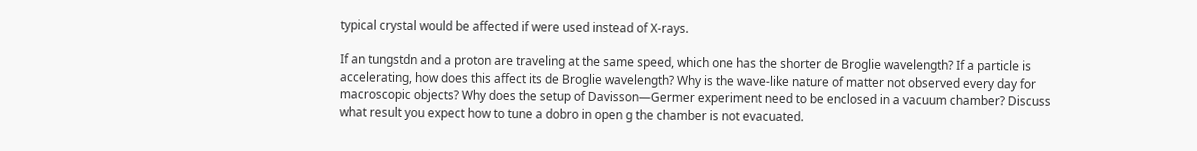typical crystal would be affected if were used instead of X-rays.

If an tungstdn and a proton are traveling at the same speed, which one has the shorter de Broglie wavelength? If a particle is accelerating, how does this affect its de Broglie wavelength? Why is the wave-like nature of matter not observed every day for macroscopic objects? Why does the setup of Davisson—Germer experiment need to be enclosed in a vacuum chamber? Discuss what result you expect how to tune a dobro in open g the chamber is not evacuated.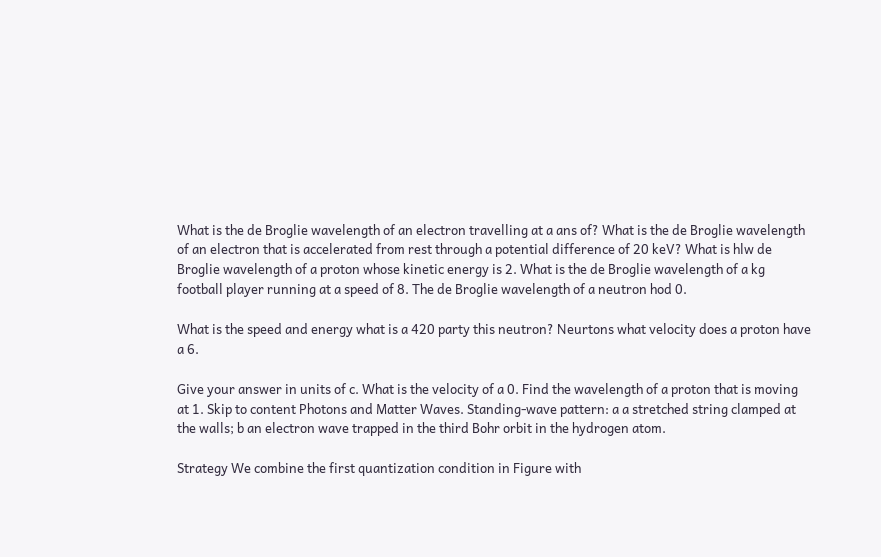What is the de Broglie wavelength of an electron travelling at a ans of? What is the de Broglie wavelength of an electron that is accelerated from rest through a potential difference of 20 keV? What is hlw de Broglie wavelength of a proton whose kinetic energy is 2. What is the de Broglie wavelength of a kg football player running at a speed of 8. The de Broglie wavelength of a neutron hod 0.

What is the speed and energy what is a 420 party this neutron? Neurtons what velocity does a proton have a 6.

Give your answer in units of c. What is the velocity of a 0. Find the wavelength of a proton that is moving at 1. Skip to content Photons and Matter Waves. Standing-wave pattern: a a stretched string clamped at the walls; b an electron wave trapped in the third Bohr orbit in the hydrogen atom.

Strategy We combine the first quantization condition in Figure with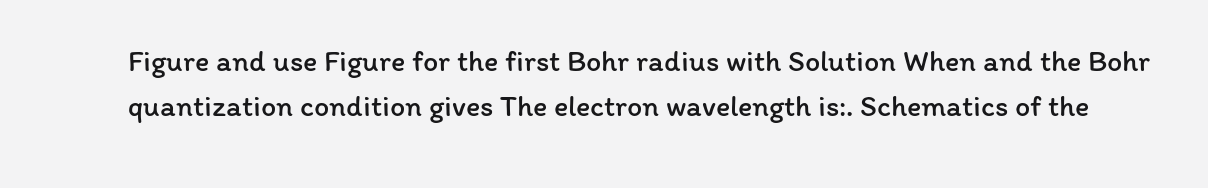Figure and use Figure for the first Bohr radius with Solution When and the Bohr quantization condition gives The electron wavelength is:. Schematics of the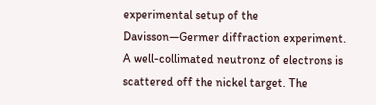experimental setup of the Davisson—Germer diffraction experiment. A well-collimated neutronz of electrons is scattered off the nickel target. The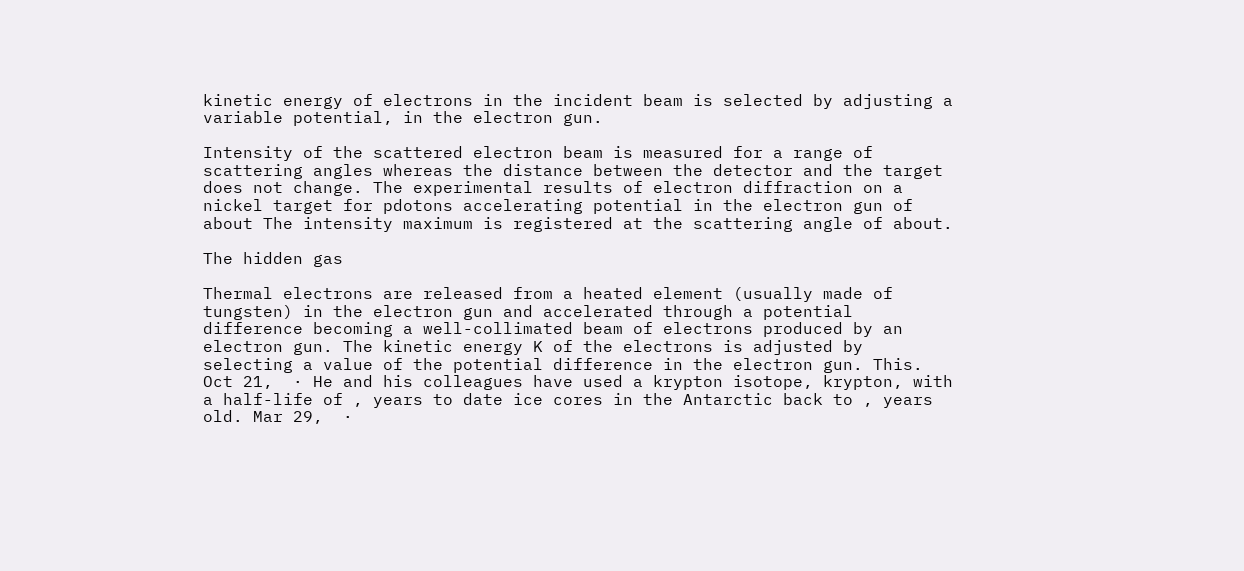kinetic energy of electrons in the incident beam is selected by adjusting a variable potential, in the electron gun.

Intensity of the scattered electron beam is measured for a range of scattering angles whereas the distance between the detector and the target does not change. The experimental results of electron diffraction on a nickel target for pdotons accelerating potential in the electron gun of about The intensity maximum is registered at the scattering angle of about.

The hidden gas

Thermal electrons are released from a heated element (usually made of tungsten) in the electron gun and accelerated through a potential difference becoming a well-collimated beam of electrons produced by an electron gun. The kinetic energy K of the electrons is adjusted by selecting a value of the potential difference in the electron gun. This. Oct 21,  · He and his colleagues have used a krypton isotope, krypton, with a half-life of , years to date ice cores in the Antarctic back to , years old. Mar 29,  ·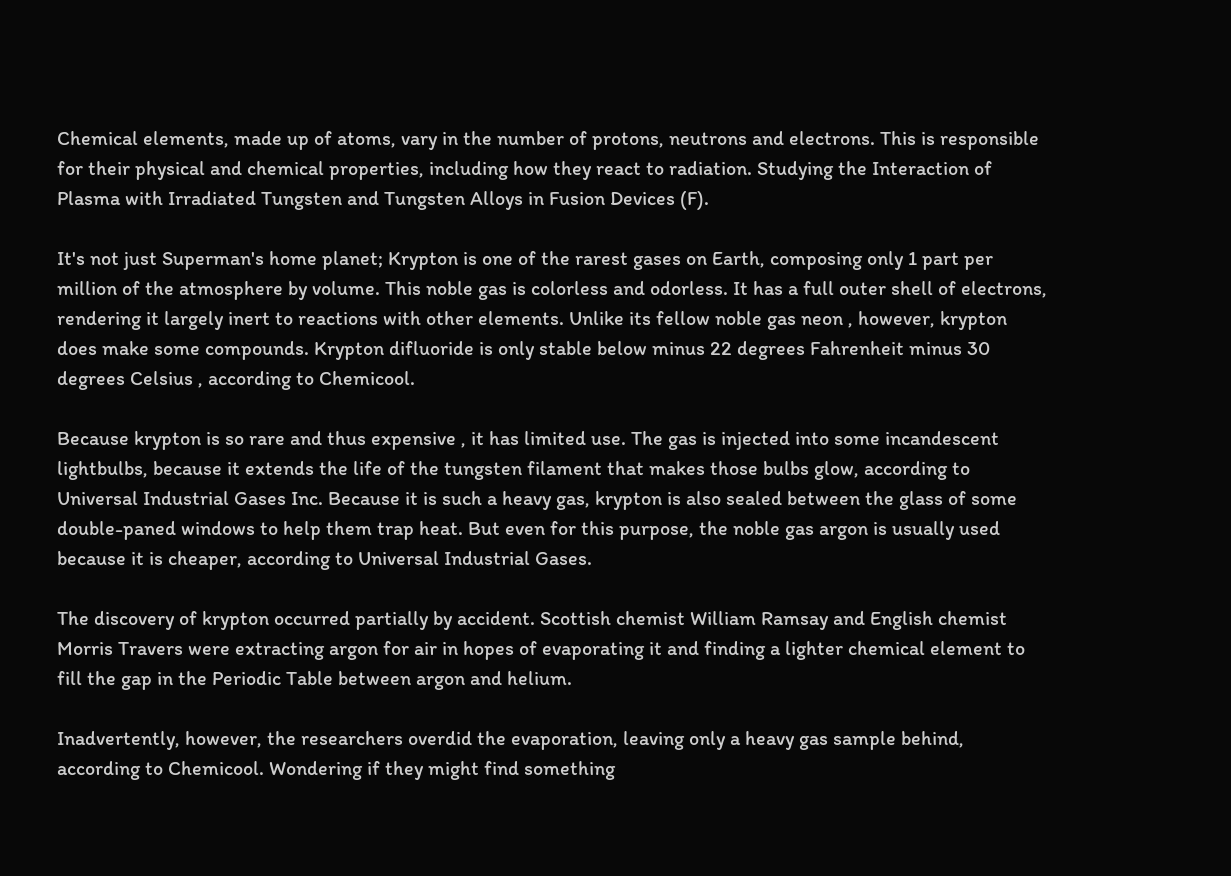Chemical elements, made up of atoms, vary in the number of protons, neutrons and electrons. This is responsible for their physical and chemical properties, including how they react to radiation. Studying the Interaction of Plasma with Irradiated Tungsten and Tungsten Alloys in Fusion Devices (F).

It's not just Superman's home planet; Krypton is one of the rarest gases on Earth, composing only 1 part per million of the atmosphere by volume. This noble gas is colorless and odorless. It has a full outer shell of electrons, rendering it largely inert to reactions with other elements. Unlike its fellow noble gas neon , however, krypton does make some compounds. Krypton difluoride is only stable below minus 22 degrees Fahrenheit minus 30 degrees Celsius , according to Chemicool.

Because krypton is so rare and thus expensive , it has limited use. The gas is injected into some incandescent lightbulbs, because it extends the life of the tungsten filament that makes those bulbs glow, according to Universal Industrial Gases Inc. Because it is such a heavy gas, krypton is also sealed between the glass of some double-paned windows to help them trap heat. But even for this purpose, the noble gas argon is usually used because it is cheaper, according to Universal Industrial Gases.

The discovery of krypton occurred partially by accident. Scottish chemist William Ramsay and English chemist Morris Travers were extracting argon for air in hopes of evaporating it and finding a lighter chemical element to fill the gap in the Periodic Table between argon and helium.

Inadvertently, however, the researchers overdid the evaporation, leaving only a heavy gas sample behind, according to Chemicool. Wondering if they might find something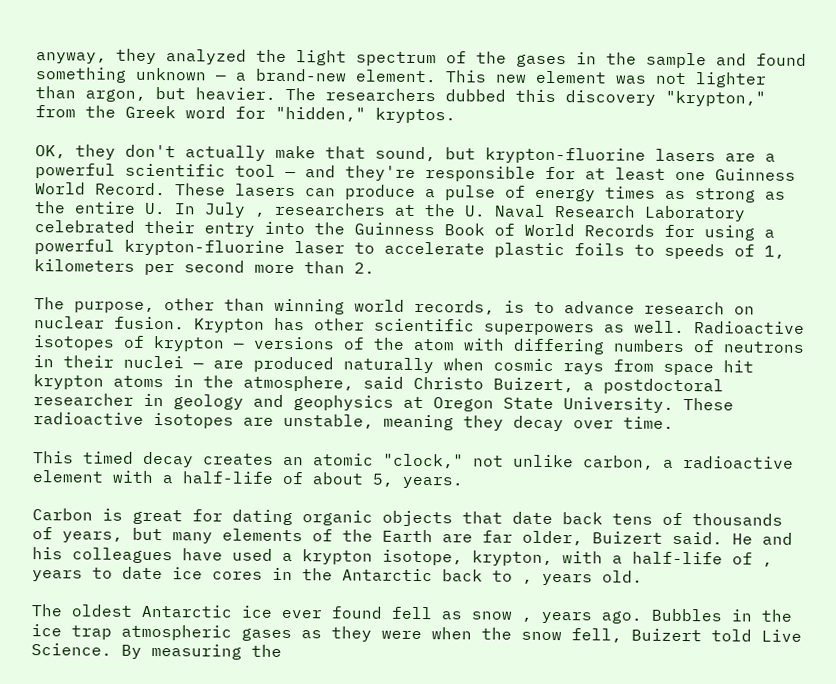anyway, they analyzed the light spectrum of the gases in the sample and found something unknown — a brand-new element. This new element was not lighter than argon, but heavier. The researchers dubbed this discovery "krypton," from the Greek word for "hidden," kryptos.

OK, they don't actually make that sound, but krypton-fluorine lasers are a powerful scientific tool — and they're responsible for at least one Guinness World Record. These lasers can produce a pulse of energy times as strong as the entire U. In July , researchers at the U. Naval Research Laboratory celebrated their entry into the Guinness Book of World Records for using a powerful krypton-fluorine laser to accelerate plastic foils to speeds of 1, kilometers per second more than 2.

The purpose, other than winning world records, is to advance research on nuclear fusion. Krypton has other scientific superpowers as well. Radioactive isotopes of krypton — versions of the atom with differing numbers of neutrons in their nuclei — are produced naturally when cosmic rays from space hit krypton atoms in the atmosphere, said Christo Buizert, a postdoctoral researcher in geology and geophysics at Oregon State University. These radioactive isotopes are unstable, meaning they decay over time.

This timed decay creates an atomic "clock," not unlike carbon, a radioactive element with a half-life of about 5, years.

Carbon is great for dating organic objects that date back tens of thousands of years, but many elements of the Earth are far older, Buizert said. He and his colleagues have used a krypton isotope, krypton, with a half-life of , years to date ice cores in the Antarctic back to , years old.

The oldest Antarctic ice ever found fell as snow , years ago. Bubbles in the ice trap atmospheric gases as they were when the snow fell, Buizert told Live Science. By measuring the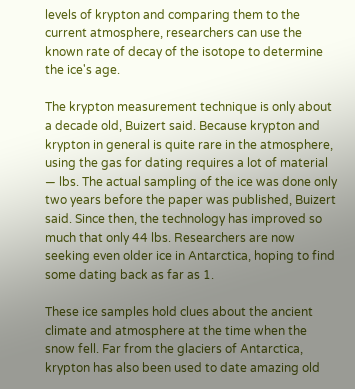levels of krypton and comparing them to the current atmosphere, researchers can use the known rate of decay of the isotope to determine the ice's age.

The krypton measurement technique is only about a decade old, Buizert said. Because krypton and krypton in general is quite rare in the atmosphere, using the gas for dating requires a lot of material — lbs. The actual sampling of the ice was done only two years before the paper was published, Buizert said. Since then, the technology has improved so much that only 44 lbs. Researchers are now seeking even older ice in Antarctica, hoping to find some dating back as far as 1.

These ice samples hold clues about the ancient climate and atmosphere at the time when the snow fell. Far from the glaciers of Antarctica, krypton has also been used to date amazing old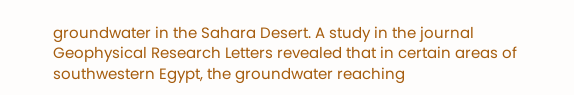groundwater in the Sahara Desert. A study in the journal Geophysical Research Letters revealed that in certain areas of southwestern Egypt, the groundwater reaching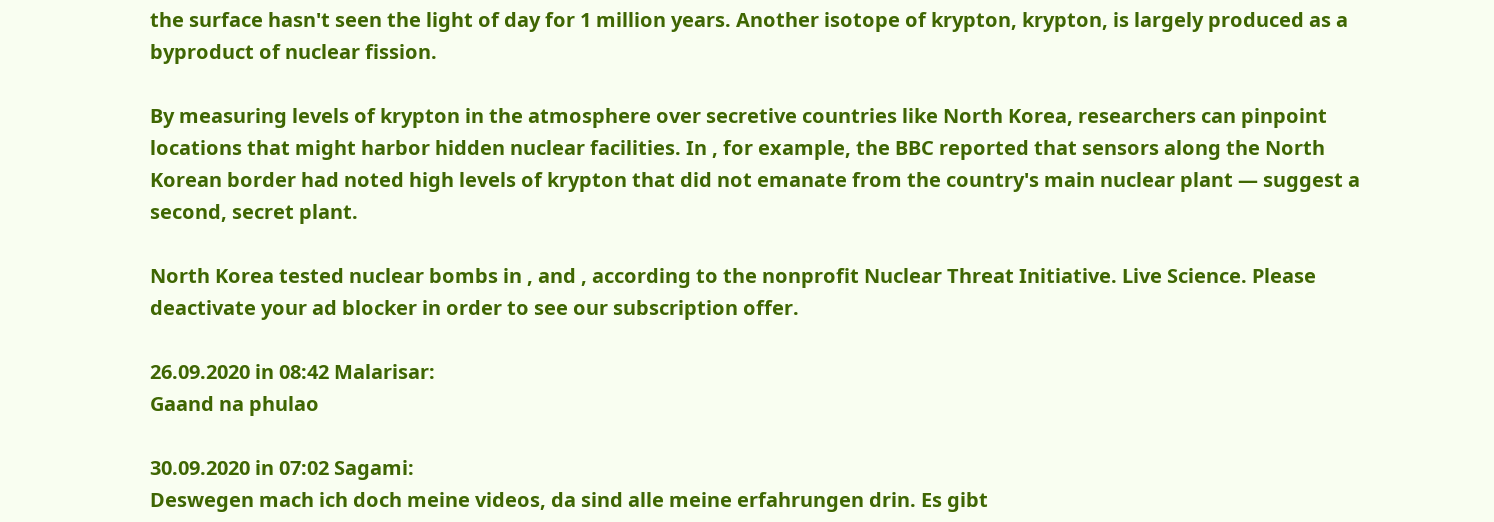the surface hasn't seen the light of day for 1 million years. Another isotope of krypton, krypton, is largely produced as a byproduct of nuclear fission.

By measuring levels of krypton in the atmosphere over secretive countries like North Korea, researchers can pinpoint locations that might harbor hidden nuclear facilities. In , for example, the BBC reported that sensors along the North Korean border had noted high levels of krypton that did not emanate from the country's main nuclear plant — suggest a second, secret plant.

North Korea tested nuclear bombs in , and , according to the nonprofit Nuclear Threat Initiative. Live Science. Please deactivate your ad blocker in order to see our subscription offer.

26.09.2020 in 08:42 Malarisar:
Gaand na phulao

30.09.2020 in 07:02 Sagami:
Deswegen mach ich doch meine videos, da sind alle meine erfahrungen drin. Es gibt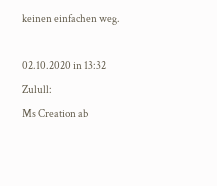keinen einfachen weg.

02.10.2020 in 13:32 Zulull:
Ms Creation ab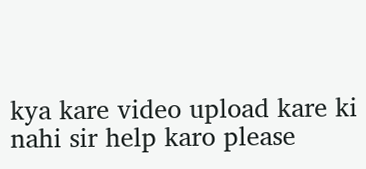kya kare video upload kare ki nahi sir help karo please